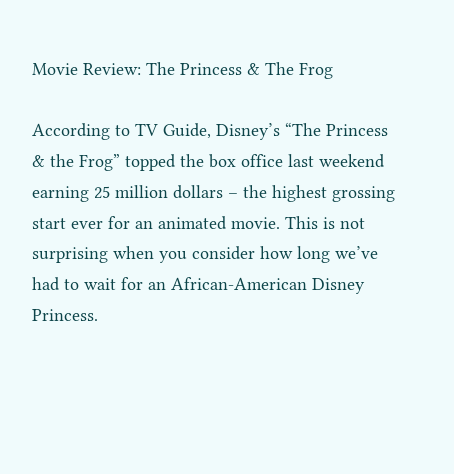Movie Review: The Princess & The Frog

According to TV Guide, Disney’s “The Princess & the Frog” topped the box office last weekend earning 25 million dollars – the highest grossing start ever for an animated movie. This is not surprising when you consider how long we’ve had to wait for an African-American Disney Princess.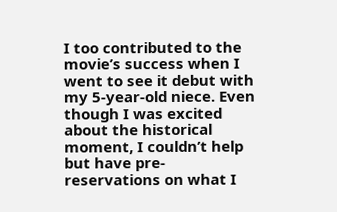I too contributed to the movie’s success when I went to see it debut with my 5-year-old niece. Even though I was excited about the historical moment, I couldn’t help but have pre-reservations on what I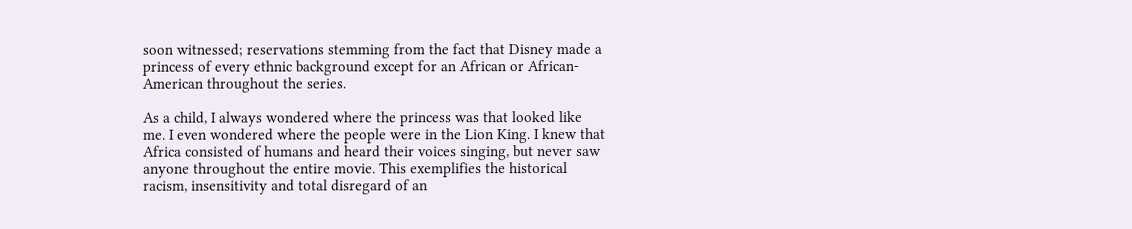soon witnessed; reservations stemming from the fact that Disney made a princess of every ethnic background except for an African or African-American throughout the series.

As a child, I always wondered where the princess was that looked like me. I even wondered where the people were in the Lion King. I knew that Africa consisted of humans and heard their voices singing, but never saw anyone throughout the entire movie. This exemplifies the historical racism, insensitivity and total disregard of an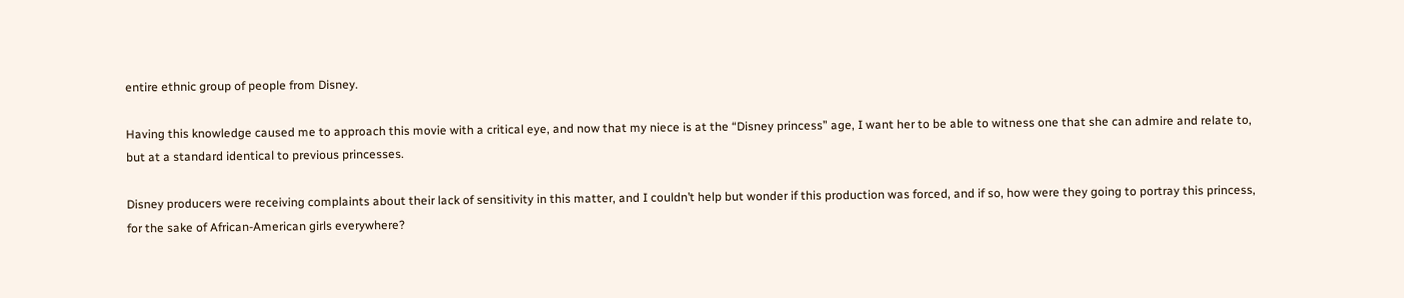entire ethnic group of people from Disney.

Having this knowledge caused me to approach this movie with a critical eye, and now that my niece is at the “Disney princess” age, I want her to be able to witness one that she can admire and relate to, but at a standard identical to previous princesses.

Disney producers were receiving complaints about their lack of sensitivity in this matter, and I couldn’t help but wonder if this production was forced, and if so, how were they going to portray this princess, for the sake of African-American girls everywhere?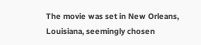The movie was set in New Orleans, Louisiana, seemingly chosen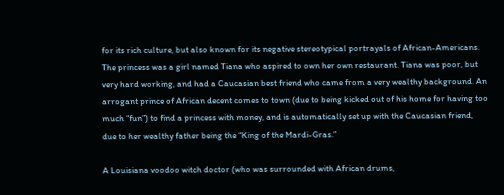for its rich culture, but also known for its negative stereotypical portrayals of African-Americans. The princess was a girl named Tiana who aspired to own her own restaurant. Tiana was poor, but very hard working, and had a Caucasian best friend who came from a very wealthy background. An arrogant prince of African decent comes to town (due to being kicked out of his home for having too much “fun”) to find a princess with money, and is automatically set up with the Caucasian friend, due to her wealthy father being the “King of the Mardi-Gras.”

A Louisiana voodoo witch doctor (who was surrounded with African drums,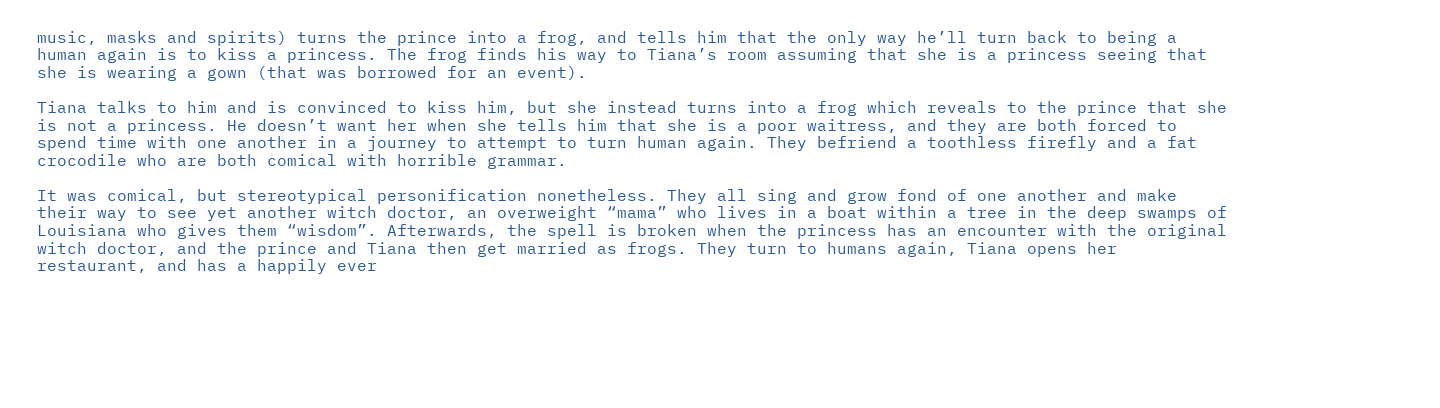music, masks and spirits) turns the prince into a frog, and tells him that the only way he’ll turn back to being a human again is to kiss a princess. The frog finds his way to Tiana’s room assuming that she is a princess seeing that she is wearing a gown (that was borrowed for an event).

Tiana talks to him and is convinced to kiss him, but she instead turns into a frog which reveals to the prince that she is not a princess. He doesn’t want her when she tells him that she is a poor waitress, and they are both forced to spend time with one another in a journey to attempt to turn human again. They befriend a toothless firefly and a fat crocodile who are both comical with horrible grammar.

It was comical, but stereotypical personification nonetheless. They all sing and grow fond of one another and make their way to see yet another witch doctor, an overweight “mama” who lives in a boat within a tree in the deep swamps of Louisiana who gives them “wisdom”. Afterwards, the spell is broken when the princess has an encounter with the original witch doctor, and the prince and Tiana then get married as frogs. They turn to humans again, Tiana opens her restaurant, and has a happily ever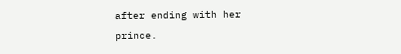after ending with her prince.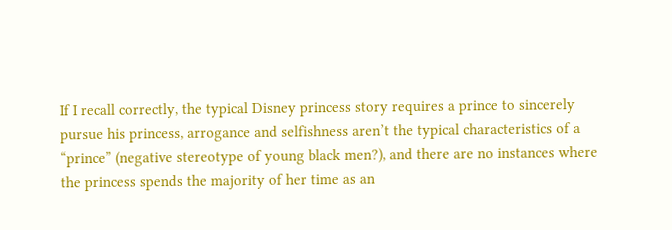If I recall correctly, the typical Disney princess story requires a prince to sincerely pursue his princess, arrogance and selfishness aren’t the typical characteristics of a “prince” (negative stereotype of young black men?), and there are no instances where the princess spends the majority of her time as an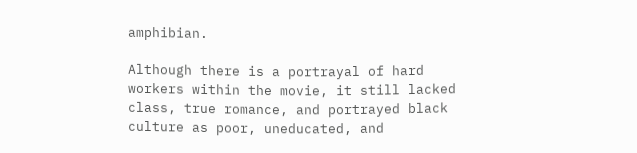amphibian.

Although there is a portrayal of hard workers within the movie, it still lacked class, true romance, and portrayed black culture as poor, uneducated, and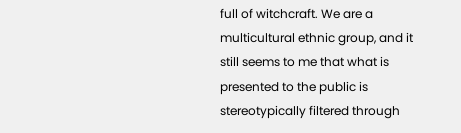full of witchcraft. We are a multicultural ethnic group, and it still seems to me that what is presented to the public is stereotypically filtered through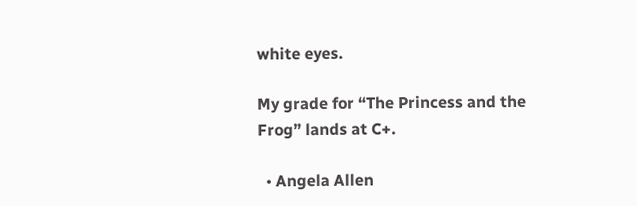white eyes.

My grade for “The Princess and the Frog” lands at C+.

  • Angela Allen